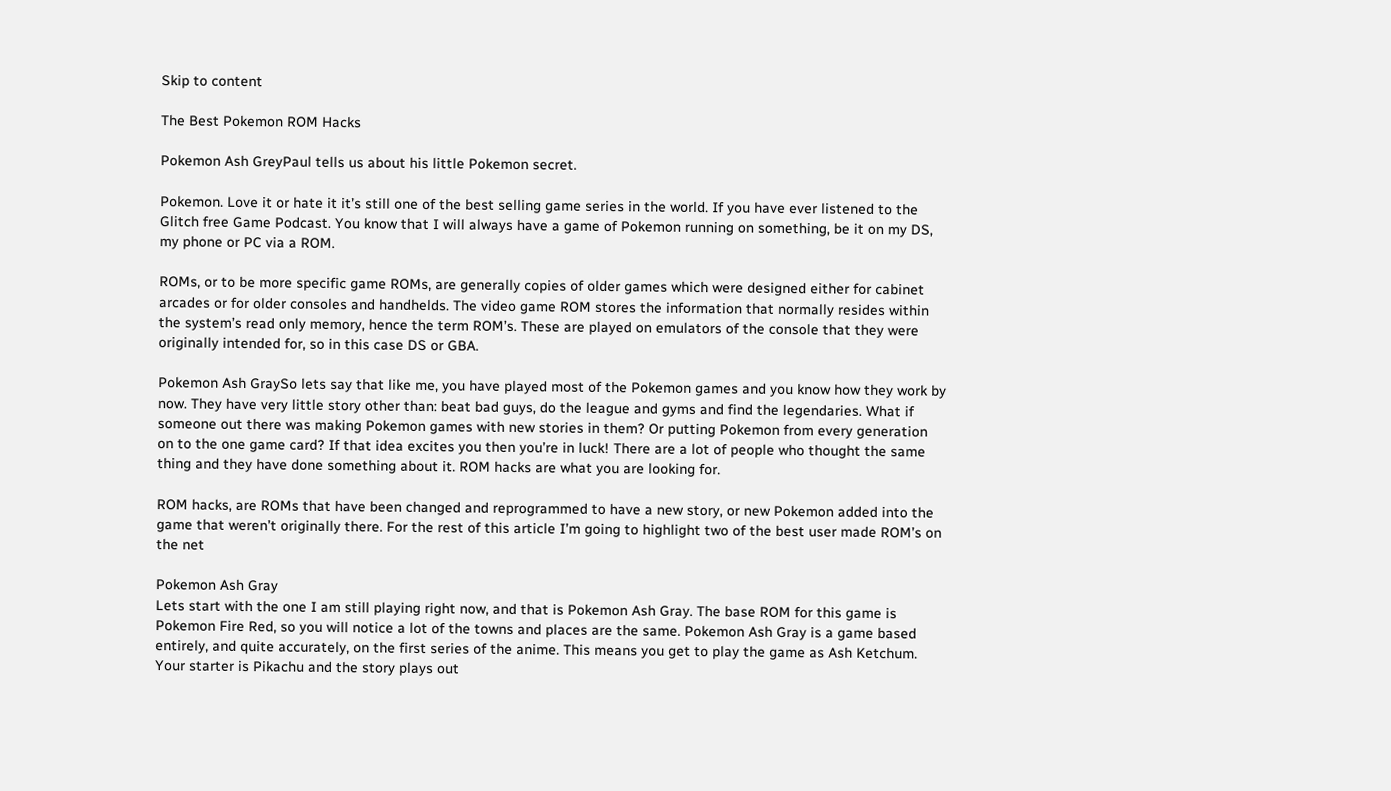Skip to content

The Best Pokemon ROM Hacks

Pokemon Ash GreyPaul tells us about his little Pokemon secret.

Pokemon. Love it or hate it it’s still one of the best selling game series in the world. If you have ever listened to the Glitch free Game Podcast. You know that I will always have a game of Pokemon running on something, be it on my DS, my phone or PC via a ROM.

ROMs, or to be more specific game ROMs, are generally copies of older games which were designed either for cabinet arcades or for older consoles and handhelds. The video game ROM stores the information that normally resides within the system’s read only memory, hence the term ROM’s. These are played on emulators of the console that they were originally intended for, so in this case DS or GBA.

Pokemon Ash GraySo lets say that like me, you have played most of the Pokemon games and you know how they work by now. They have very little story other than: beat bad guys, do the league and gyms and find the legendaries. What if someone out there was making Pokemon games with new stories in them? Or putting Pokemon from every generation on to the one game card? If that idea excites you then you’re in luck! There are a lot of people who thought the same thing and they have done something about it. ROM hacks are what you are looking for.

ROM hacks, are ROMs that have been changed and reprogrammed to have a new story, or new Pokemon added into the game that weren’t originally there. For the rest of this article I’m going to highlight two of the best user made ROM’s on the net

Pokemon Ash Gray
Lets start with the one I am still playing right now, and that is Pokemon Ash Gray. The base ROM for this game is Pokemon Fire Red, so you will notice a lot of the towns and places are the same. Pokemon Ash Gray is a game based entirely, and quite accurately, on the first series of the anime. This means you get to play the game as Ash Ketchum. Your starter is Pikachu and the story plays out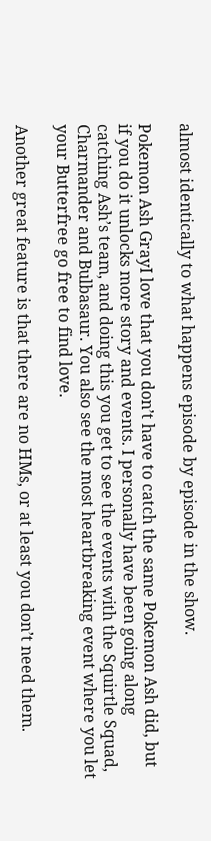almost identically to what happens episode by episode in the show.

Pokemon Ash GrayI love that you don’t have to catch the same Pokemon Ash did, but if you do it unlocks more story and events. I personally have been going along catching Ash’s team, and doing this you get to see the events with the Squirtle Squad, Charmander and Bulbasaur. You also see the most heartbreaking event where you let your Butterfree go free to find love.

Another great feature is that there are no HMs, or at least you don’t need them.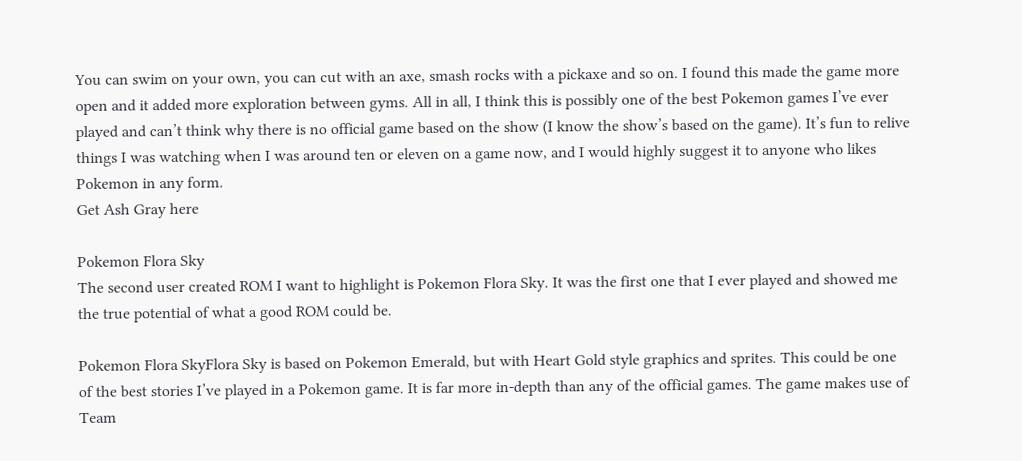You can swim on your own, you can cut with an axe, smash rocks with a pickaxe and so on. I found this made the game more open and it added more exploration between gyms. All in all, I think this is possibly one of the best Pokemon games I’ve ever played and can’t think why there is no official game based on the show (I know the show’s based on the game). It’s fun to relive things I was watching when I was around ten or eleven on a game now, and I would highly suggest it to anyone who likes Pokemon in any form.
Get Ash Gray here

Pokemon Flora Sky
The second user created ROM I want to highlight is Pokemon Flora Sky. It was the first one that I ever played and showed me the true potential of what a good ROM could be.

Pokemon Flora SkyFlora Sky is based on Pokemon Emerald, but with Heart Gold style graphics and sprites. This could be one of the best stories I’ve played in a Pokemon game. It is far more in-depth than any of the official games. The game makes use of Team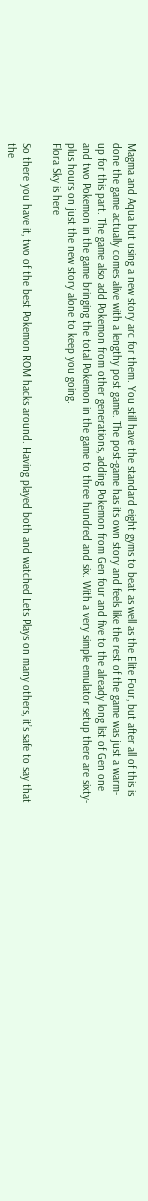Magma and Aqua but using a new story arc for them. You still have the standard eight gyms to beat as well as the Elite Four, but after all of this is done the game actually comes alive with a lengthy post game. The post-game has its own story and feels like the rest of the game was just a warm-up for this part. The game also add Pokemon from other generations, adding Pokemon from Gen four and five to the already long list of Gen one and two Pokemon in the game bringing the total Pokemon in the game to three hundred and six. With a very simple emulator setup there are sixty-plus hours on just the new story alone to keep you going.
Flora Sky is here

So there you have it, two of the best Pokemon ROM hacks around. Having played both and watched Lets Plays on many others, it’s safe to say that the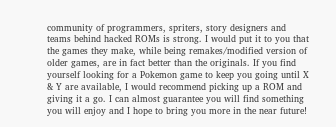community of programmers, spriters, story designers and teams behind hacked ROMs is strong. I would put it to you that the games they make, while being remakes/modified version of older games, are in fact better than the originals. If you find yourself looking for a Pokemon game to keep you going until X & Y are available, I would recommend picking up a ROM and giving it a go. I can almost guarantee you will find something you will enjoy and I hope to bring you more in the near future!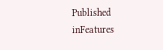Published inFeatures